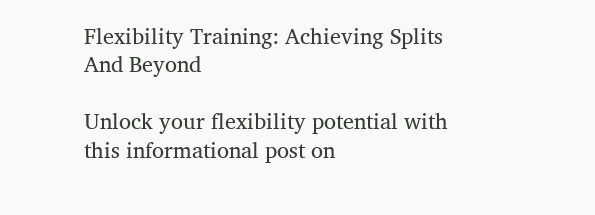Flexibility Training: Achieving Splits And Beyond

Unlock your flexibility potential with this informational post on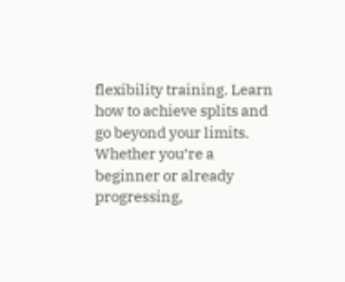flexibility training. Learn how to achieve splits and go beyond your limits. Whether you’re a beginner or already progressing,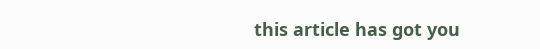this article has got you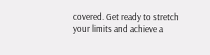covered. Get ready to stretch your limits and achieve a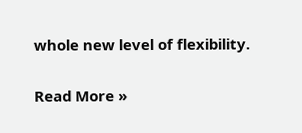whole new level of flexibility.

Read More »